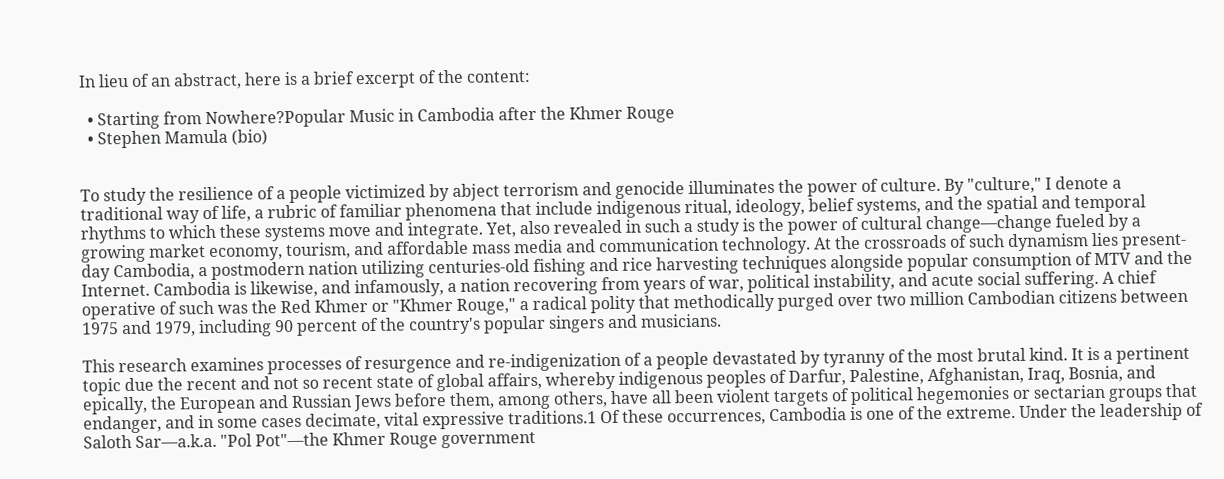In lieu of an abstract, here is a brief excerpt of the content:

  • Starting from Nowhere?Popular Music in Cambodia after the Khmer Rouge
  • Stephen Mamula (bio)


To study the resilience of a people victimized by abject terrorism and genocide illuminates the power of culture. By "culture," I denote a traditional way of life, a rubric of familiar phenomena that include indigenous ritual, ideology, belief systems, and the spatial and temporal rhythms to which these systems move and integrate. Yet, also revealed in such a study is the power of cultural change—change fueled by a growing market economy, tourism, and affordable mass media and communication technology. At the crossroads of such dynamism lies present-day Cambodia, a postmodern nation utilizing centuries-old fishing and rice harvesting techniques alongside popular consumption of MTV and the Internet. Cambodia is likewise, and infamously, a nation recovering from years of war, political instability, and acute social suffering. A chief operative of such was the Red Khmer or "Khmer Rouge," a radical polity that methodically purged over two million Cambodian citizens between 1975 and 1979, including 90 percent of the country's popular singers and musicians.

This research examines processes of resurgence and re-indigenization of a people devastated by tyranny of the most brutal kind. It is a pertinent topic due the recent and not so recent state of global affairs, whereby indigenous peoples of Darfur, Palestine, Afghanistan, Iraq, Bosnia, and epically, the European and Russian Jews before them, among others, have all been violent targets of political hegemonies or sectarian groups that endanger, and in some cases decimate, vital expressive traditions.1 Of these occurrences, Cambodia is one of the extreme. Under the leadership of Saloth Sar—a.k.a. "Pol Pot"—the Khmer Rouge government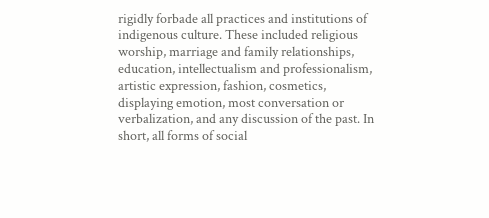rigidly forbade all practices and institutions of indigenous culture. These included religious worship, marriage and family relationships, education, intellectualism and professionalism, artistic expression, fashion, cosmetics, displaying emotion, most conversation or verbalization, and any discussion of the past. In short, all forms of social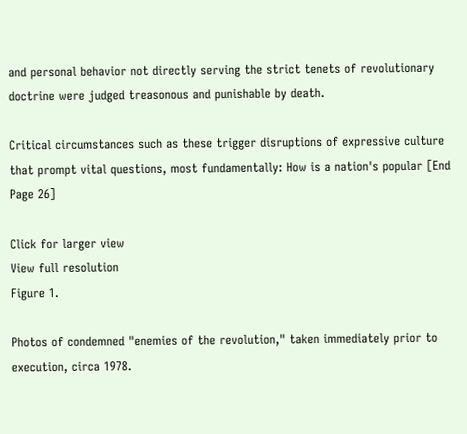and personal behavior not directly serving the strict tenets of revolutionary doctrine were judged treasonous and punishable by death.

Critical circumstances such as these trigger disruptions of expressive culture that prompt vital questions, most fundamentally: How is a nation's popular [End Page 26]

Click for larger view
View full resolution
Figure 1.

Photos of condemned "enemies of the revolution," taken immediately prior to execution, circa 1978.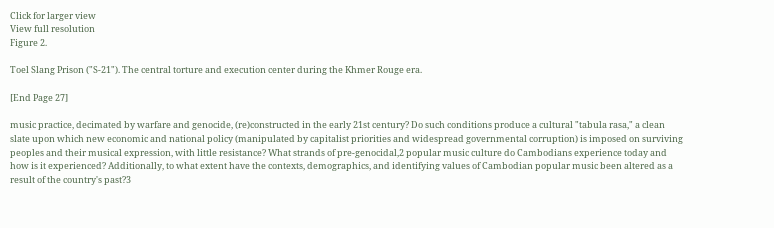Click for larger view
View full resolution
Figure 2.

Toel Slang Prison ("S-21"). The central torture and execution center during the Khmer Rouge era.

[End Page 27]

music practice, decimated by warfare and genocide, (re)constructed in the early 21st century? Do such conditions produce a cultural "tabula rasa," a clean slate upon which new economic and national policy (manipulated by capitalist priorities and widespread governmental corruption) is imposed on surviving peoples and their musical expression, with little resistance? What strands of pre-genocidal,2 popular music culture do Cambodians experience today and how is it experienced? Additionally, to what extent have the contexts, demographics, and identifying values of Cambodian popular music been altered as a result of the country's past?3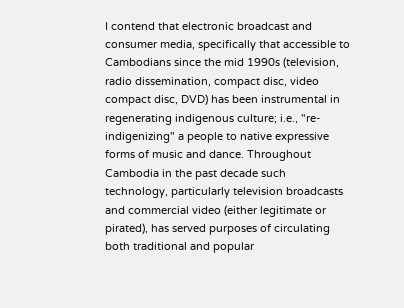I contend that electronic broadcast and consumer media, specifically that accessible to Cambodians since the mid 1990s (television, radio dissemination, compact disc, video compact disc, DVD) has been instrumental in regenerating indigenous culture; i.e., "re-indigenizing" a people to native expressive forms of music and dance. Throughout Cambodia in the past decade such technology, particularly television broadcasts and commercial video (either legitimate or pirated), has served purposes of circulating both traditional and popular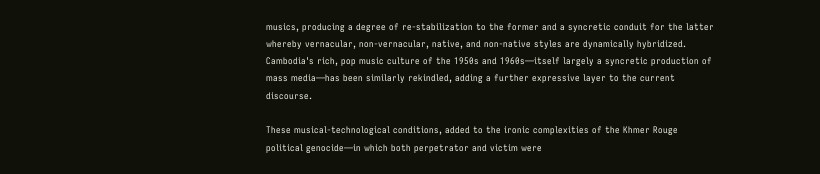musics, producing a degree of re-stabilization to the former and a syncretic conduit for the latter whereby vernacular, non-vernacular, native, and non-native styles are dynamically hybridized. Cambodia's rich, pop music culture of the 1950s and 1960s—itself largely a syncretic production of mass media—has been similarly rekindled, adding a further expressive layer to the current discourse.

These musical-technological conditions, added to the ironic complexities of the Khmer Rouge political genocide—in which both perpetrator and victim were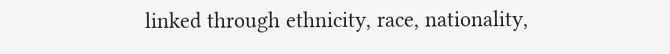linked through ethnicity, race, nationality,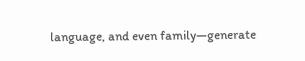language, and even family—generate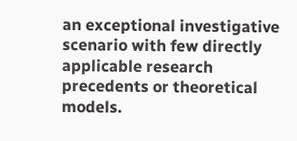an exceptional investigative scenario with few directly applicable research precedents or theoretical models.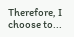Therefore, I choose to...